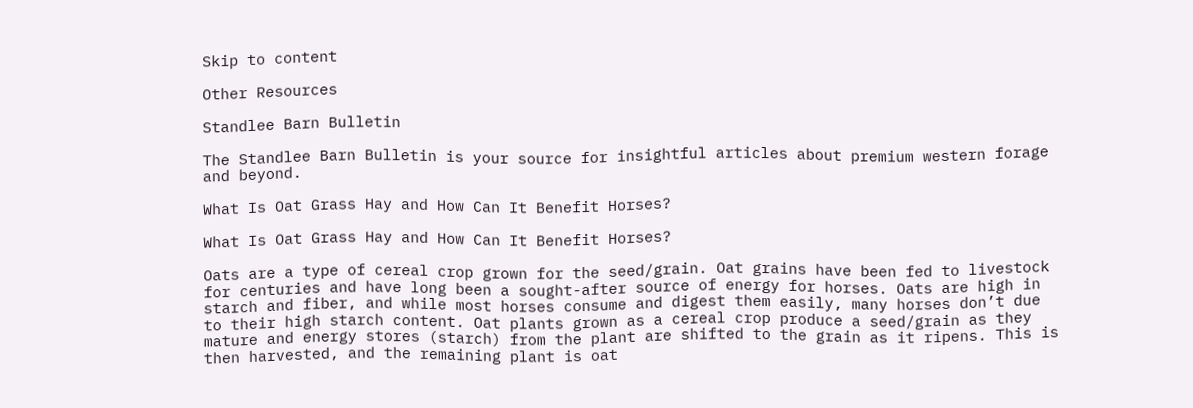Skip to content

Other Resources

Standlee Barn Bulletin

The Standlee Barn Bulletin is your source for insightful articles about premium western forage and beyond.

What Is Oat Grass Hay and How Can It Benefit Horses?

What Is Oat Grass Hay and How Can It Benefit Horses?

Oats are a type of cereal crop grown for the seed/grain. Oat grains have been fed to livestock for centuries and have long been a sought-after source of energy for horses. Oats are high in starch and fiber, and while most horses consume and digest them easily, many horses don’t due to their high starch content. Oat plants grown as a cereal crop produce a seed/grain as they mature and energy stores (starch) from the plant are shifted to the grain as it ripens. This is then harvested, and the remaining plant is oat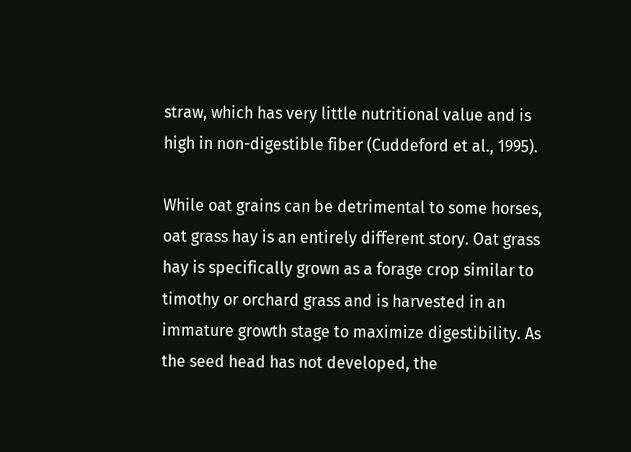straw, which has very little nutritional value and is high in non-digestible fiber (Cuddeford et al., 1995).

While oat grains can be detrimental to some horses, oat grass hay is an entirely different story. Oat grass hay is specifically grown as a forage crop similar to timothy or orchard grass and is harvested in an immature growth stage to maximize digestibility. As the seed head has not developed, the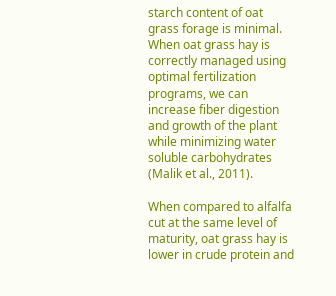starch content of oat grass forage is minimal. When oat grass hay is correctly managed using optimal fertilization programs, we can increase fiber digestion and growth of the plant while minimizing water soluble carbohydrates (Malik et al., 2011).

When compared to alfalfa cut at the same level of maturity, oat grass hay is lower in crude protein and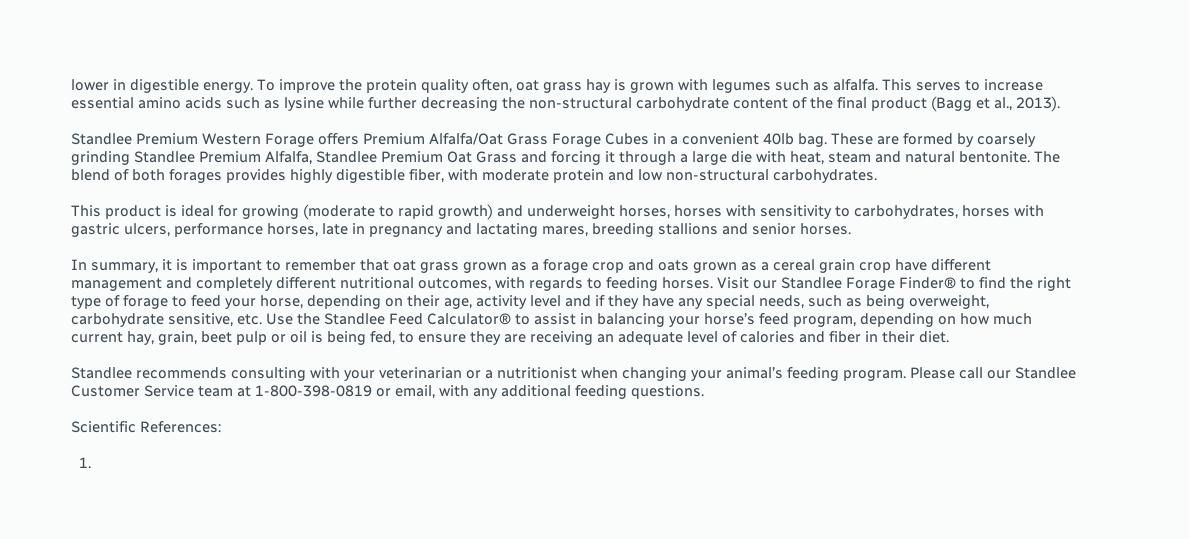lower in digestible energy. To improve the protein quality often, oat grass hay is grown with legumes such as alfalfa. This serves to increase essential amino acids such as lysine while further decreasing the non-structural carbohydrate content of the final product (Bagg et al., 2013).

Standlee Premium Western Forage offers Premium Alfalfa/Oat Grass Forage Cubes in a convenient 40lb bag. These are formed by coarsely grinding Standlee Premium Alfalfa, Standlee Premium Oat Grass and forcing it through a large die with heat, steam and natural bentonite. The blend of both forages provides highly digestible fiber, with moderate protein and low non-structural carbohydrates.

This product is ideal for growing (moderate to rapid growth) and underweight horses, horses with sensitivity to carbohydrates, horses with gastric ulcers, performance horses, late in pregnancy and lactating mares, breeding stallions and senior horses.

In summary, it is important to remember that oat grass grown as a forage crop and oats grown as a cereal grain crop have different management and completely different nutritional outcomes, with regards to feeding horses. Visit our Standlee Forage Finder® to find the right type of forage to feed your horse, depending on their age, activity level and if they have any special needs, such as being overweight, carbohydrate sensitive, etc. Use the Standlee Feed Calculator® to assist in balancing your horse’s feed program, depending on how much current hay, grain, beet pulp or oil is being fed, to ensure they are receiving an adequate level of calories and fiber in their diet.

Standlee recommends consulting with your veterinarian or a nutritionist when changing your animal’s feeding program. Please call our Standlee Customer Service team at 1-800-398-0819 or email, with any additional feeding questions.

Scientific References:

  1.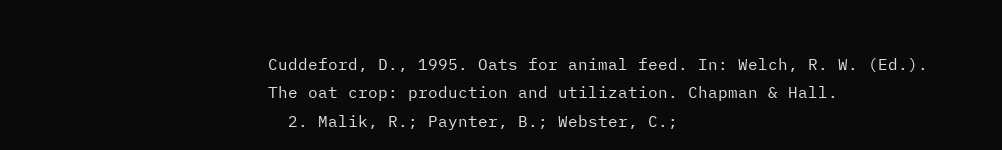Cuddeford, D., 1995. Oats for animal feed. In: Welch, R. W. (Ed.). The oat crop: production and utilization. Chapman & Hall.
  2. Malik, R.; Paynter, B.; Webster, C.;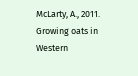McLarty, A., 2011. Growing oats in Western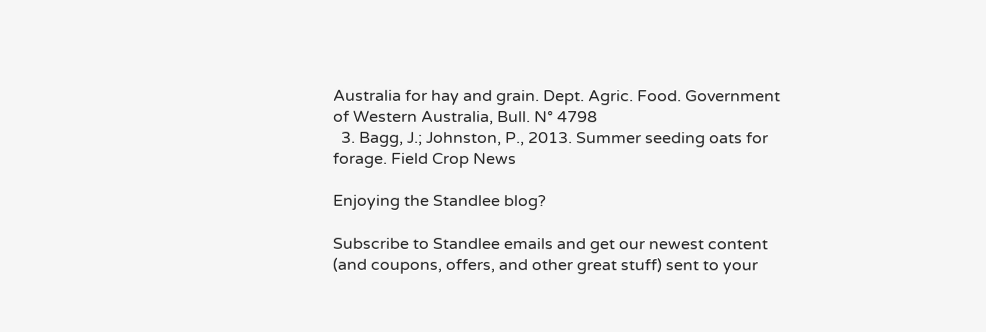Australia for hay and grain. Dept. Agric. Food. Government of Western Australia, Bull. N° 4798
  3. Bagg, J.; Johnston, P., 2013. Summer seeding oats for forage. Field Crop News

Enjoying the Standlee blog?

Subscribe to Standlee emails and get our newest content (and coupons, offers, and other great stuff) sent to your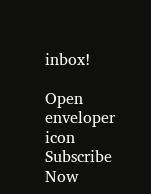inbox!

Open enveloper icon Subscribe Now